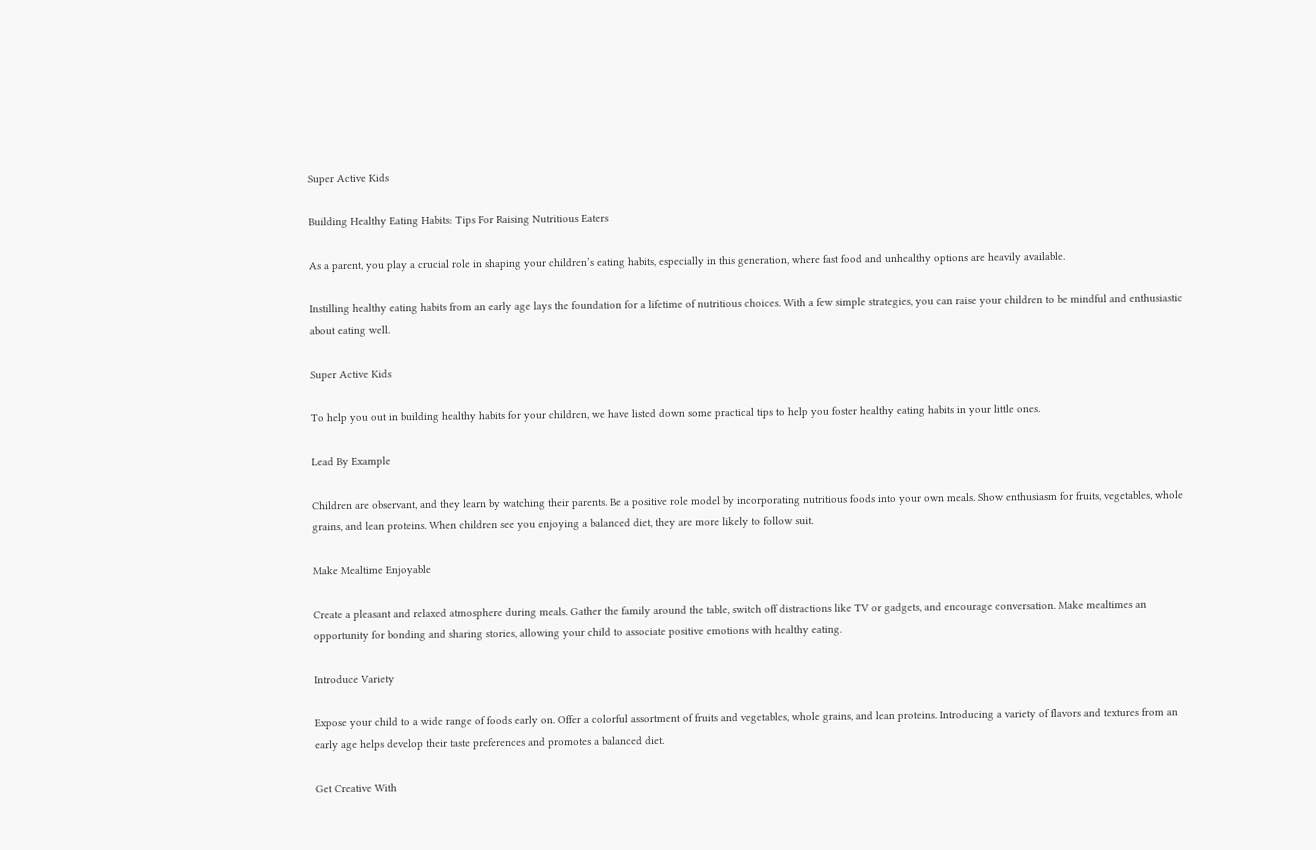Super Active Kids

Building Healthy Eating Habits: Tips For Raising Nutritious Eaters

As a parent, you play a crucial role in shaping your children’s eating habits, especially in this generation, where fast food and unhealthy options are heavily available.

Instilling healthy eating habits from an early age lays the foundation for a lifetime of nutritious choices. With a few simple strategies, you can raise your children to be mindful and enthusiastic about eating well.

Super Active Kids

To help you out in building healthy habits for your children, we have listed down some practical tips to help you foster healthy eating habits in your little ones.

Lead By Example

Children are observant, and they learn by watching their parents. Be a positive role model by incorporating nutritious foods into your own meals. Show enthusiasm for fruits, vegetables, whole grains, and lean proteins. When children see you enjoying a balanced diet, they are more likely to follow suit.

Make Mealtime Enjoyable

Create a pleasant and relaxed atmosphere during meals. Gather the family around the table, switch off distractions like TV or gadgets, and encourage conversation. Make mealtimes an opportunity for bonding and sharing stories, allowing your child to associate positive emotions with healthy eating.

Introduce Variety

Expose your child to a wide range of foods early on. Offer a colorful assortment of fruits and vegetables, whole grains, and lean proteins. Introducing a variety of flavors and textures from an early age helps develop their taste preferences and promotes a balanced diet.

Get Creative With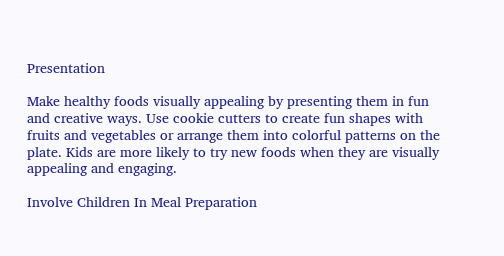Presentation

Make healthy foods visually appealing by presenting them in fun and creative ways. Use cookie cutters to create fun shapes with fruits and vegetables or arrange them into colorful patterns on the plate. Kids are more likely to try new foods when they are visually appealing and engaging.

Involve Children In Meal Preparation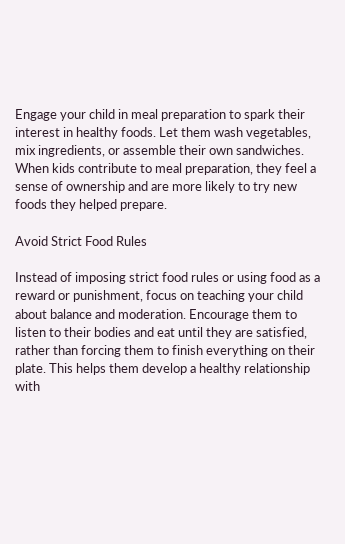Engage your child in meal preparation to spark their interest in healthy foods. Let them wash vegetables, mix ingredients, or assemble their own sandwiches. When kids contribute to meal preparation, they feel a sense of ownership and are more likely to try new foods they helped prepare.

Avoid Strict Food Rules

Instead of imposing strict food rules or using food as a reward or punishment, focus on teaching your child about balance and moderation. Encourage them to listen to their bodies and eat until they are satisfied, rather than forcing them to finish everything on their plate. This helps them develop a healthy relationship with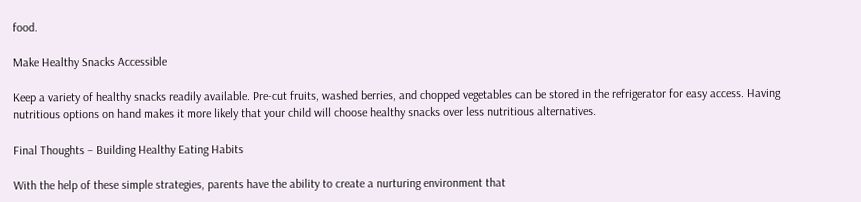food.

Make Healthy Snacks Accessible

Keep a variety of healthy snacks readily available. Pre-cut fruits, washed berries, and chopped vegetables can be stored in the refrigerator for easy access. Having nutritious options on hand makes it more likely that your child will choose healthy snacks over less nutritious alternatives.

Final Thoughts – Building Healthy Eating Habits

With the help of these simple strategies, parents have the ability to create a nurturing environment that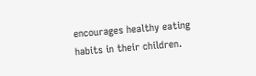encourages healthy eating habits in their children.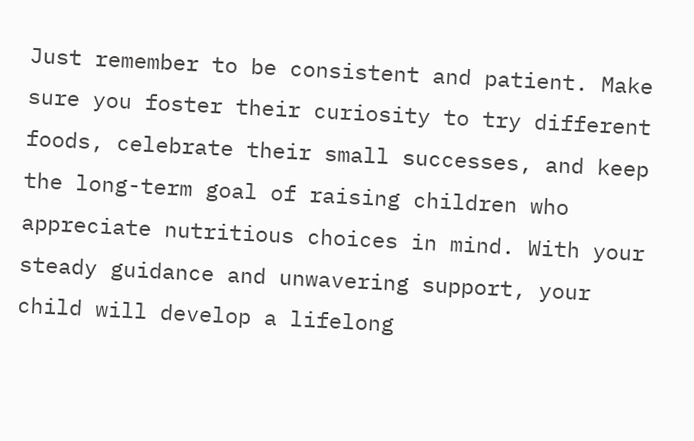Just remember to be consistent and patient. Make sure you foster their curiosity to try different foods, celebrate their small successes, and keep the long-term goal of raising children who appreciate nutritious choices in mind. With your steady guidance and unwavering support, your child will develop a lifelong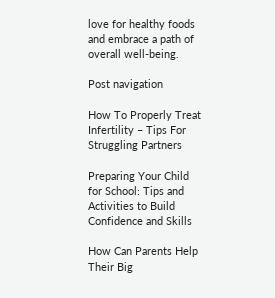love for healthy foods and embrace a path of overall well-being.

Post navigation

How To Properly Treat Infertility – Tips For Struggling Partners

Preparing Your Child for School: Tips and Activities to Build Confidence and Skills

How Can Parents Help Their Big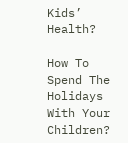Kids’ Health?

How To Spend The Holidays With Your Children?